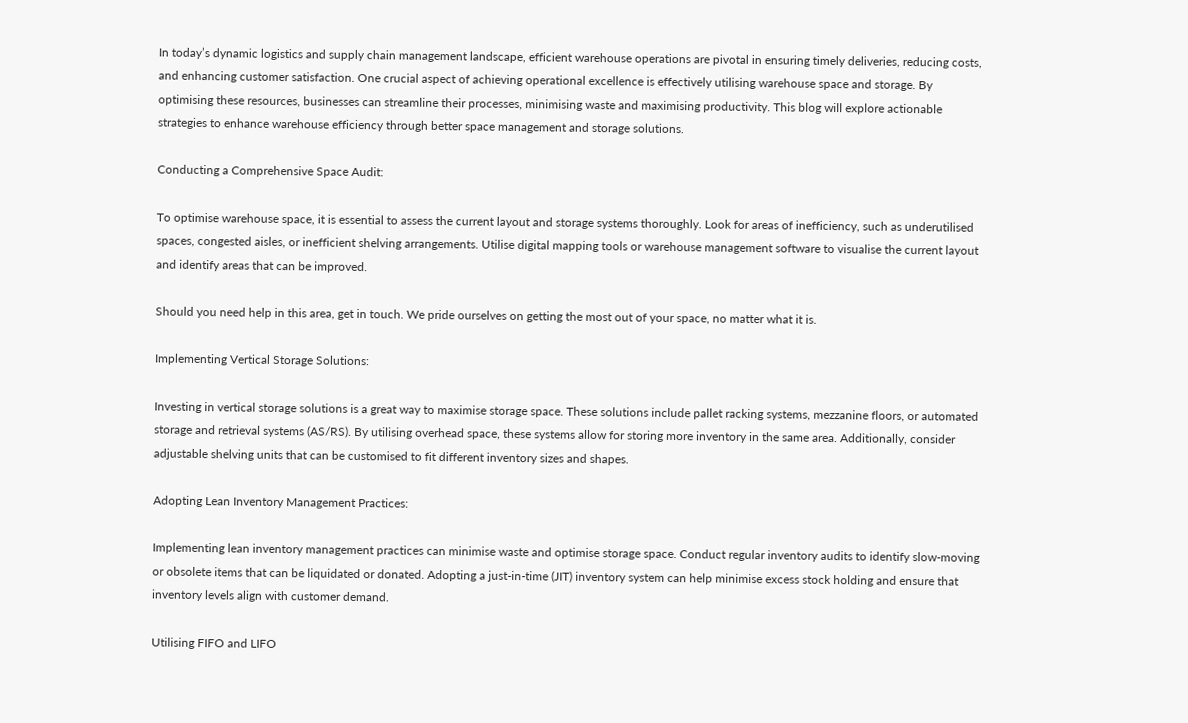In today’s dynamic logistics and supply chain management landscape, efficient warehouse operations are pivotal in ensuring timely deliveries, reducing costs, and enhancing customer satisfaction. One crucial aspect of achieving operational excellence is effectively utilising warehouse space and storage. By optimising these resources, businesses can streamline their processes, minimising waste and maximising productivity. This blog will explore actionable strategies to enhance warehouse efficiency through better space management and storage solutions.

Conducting a Comprehensive Space Audit:

To optimise warehouse space, it is essential to assess the current layout and storage systems thoroughly. Look for areas of inefficiency, such as underutilised spaces, congested aisles, or inefficient shelving arrangements. Utilise digital mapping tools or warehouse management software to visualise the current layout and identify areas that can be improved.

Should you need help in this area, get in touch. We pride ourselves on getting the most out of your space, no matter what it is.

Implementing Vertical Storage Solutions:

Investing in vertical storage solutions is a great way to maximise storage space. These solutions include pallet racking systems, mezzanine floors, or automated storage and retrieval systems (AS/RS). By utilising overhead space, these systems allow for storing more inventory in the same area. Additionally, consider adjustable shelving units that can be customised to fit different inventory sizes and shapes.

Adopting Lean Inventory Management Practices:

Implementing lean inventory management practices can minimise waste and optimise storage space. Conduct regular inventory audits to identify slow-moving or obsolete items that can be liquidated or donated. Adopting a just-in-time (JIT) inventory system can help minimise excess stock holding and ensure that inventory levels align with customer demand.

Utilising FIFO and LIFO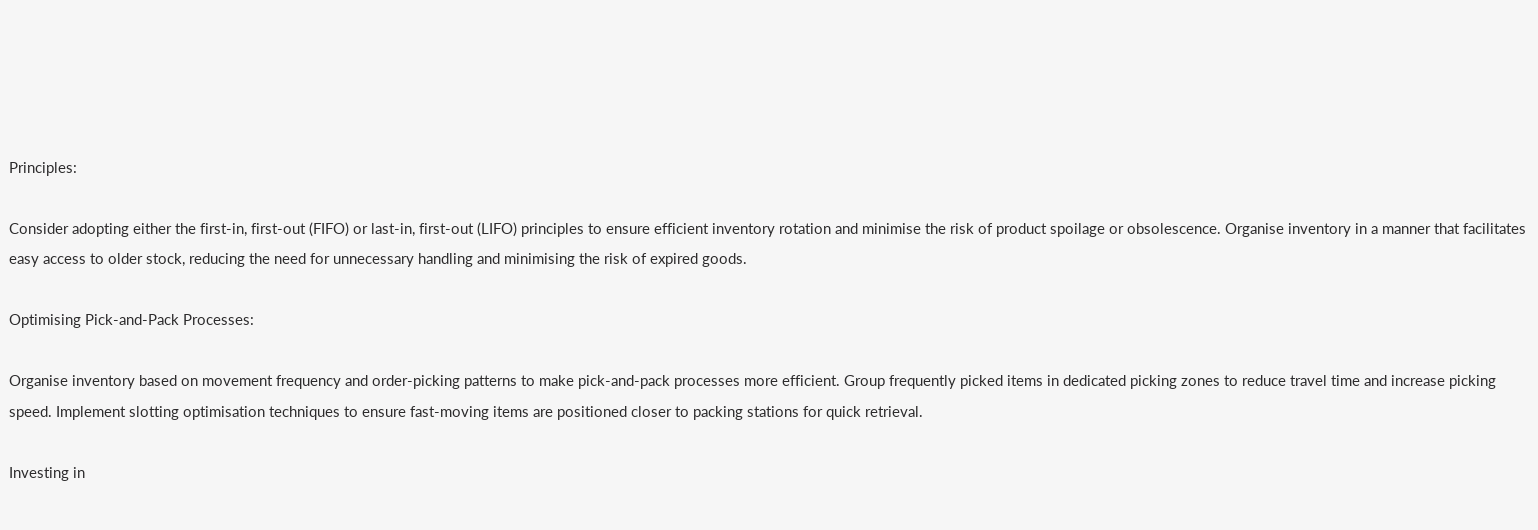Principles:

Consider adopting either the first-in, first-out (FIFO) or last-in, first-out (LIFO) principles to ensure efficient inventory rotation and minimise the risk of product spoilage or obsolescence. Organise inventory in a manner that facilitates easy access to older stock, reducing the need for unnecessary handling and minimising the risk of expired goods.

Optimising Pick-and-Pack Processes:

Organise inventory based on movement frequency and order-picking patterns to make pick-and-pack processes more efficient. Group frequently picked items in dedicated picking zones to reduce travel time and increase picking speed. Implement slotting optimisation techniques to ensure fast-moving items are positioned closer to packing stations for quick retrieval.

Investing in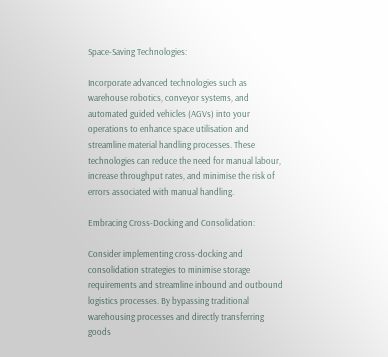Space-Saving Technologies:

Incorporate advanced technologies such as warehouse robotics, conveyor systems, and automated guided vehicles (AGVs) into your operations to enhance space utilisation and streamline material handling processes. These technologies can reduce the need for manual labour, increase throughput rates, and minimise the risk of errors associated with manual handling.

Embracing Cross-Docking and Consolidation:

Consider implementing cross-docking and consolidation strategies to minimise storage requirements and streamline inbound and outbound logistics processes. By bypassing traditional warehousing processes and directly transferring goods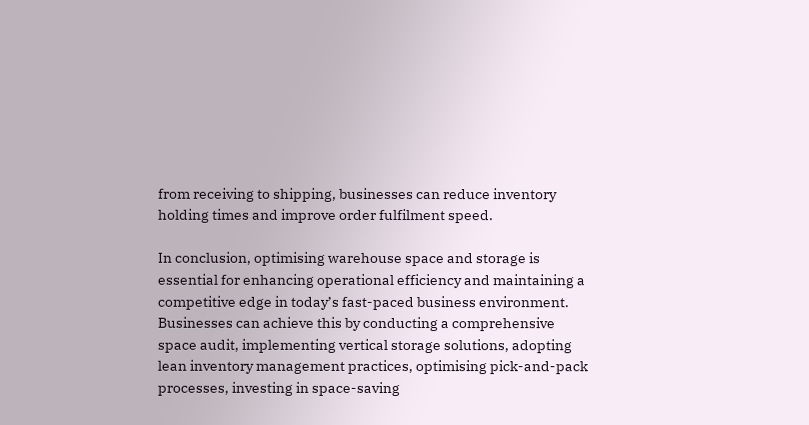from receiving to shipping, businesses can reduce inventory holding times and improve order fulfilment speed.

In conclusion, optimising warehouse space and storage is essential for enhancing operational efficiency and maintaining a competitive edge in today’s fast-paced business environment. Businesses can achieve this by conducting a comprehensive space audit, implementing vertical storage solutions, adopting lean inventory management practices, optimising pick-and-pack processes, investing in space-saving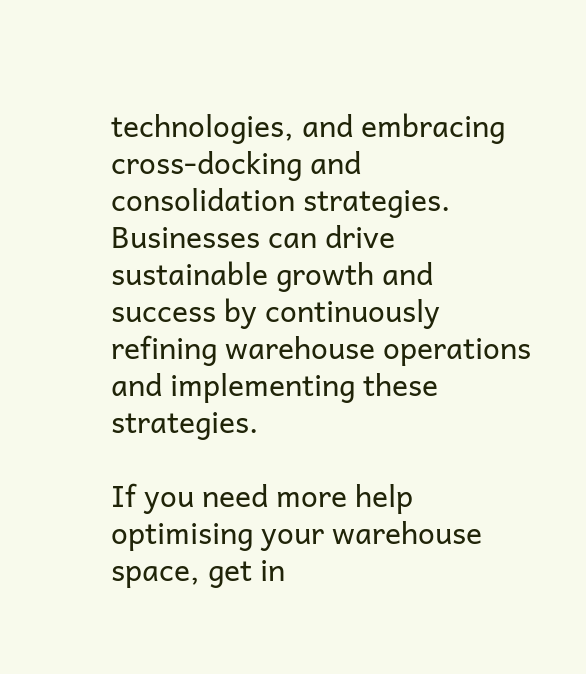technologies, and embracing cross-docking and consolidation strategies. Businesses can drive sustainable growth and success by continuously refining warehouse operations and implementing these strategies.

If you need more help optimising your warehouse space, get in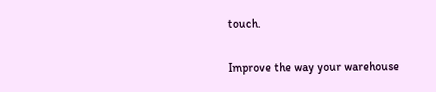touch.

Improve the way your warehouse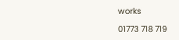works

01773 718 719